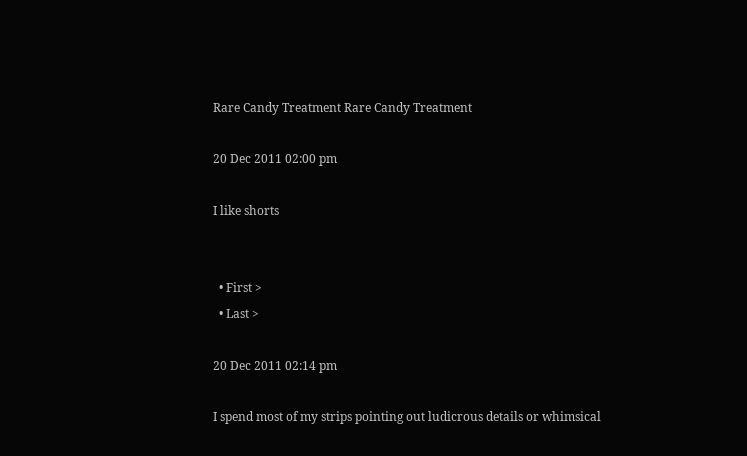Rare Candy Treatment Rare Candy Treatment

20 Dec 2011 02:00 pm

I like shorts


  • First >
  • Last >

20 Dec 2011 02:14 pm

I spend most of my strips pointing out ludicrous details or whimsical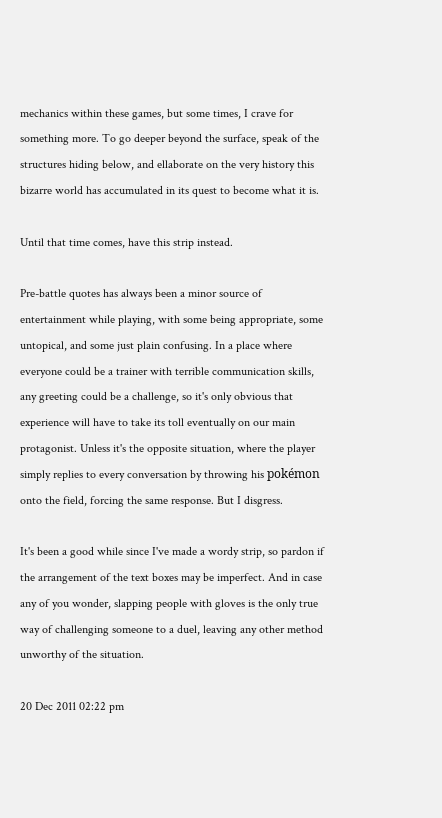mechanics within these games, but some times, I crave for something more. To go deeper beyond the surface, speak of the structures hiding below, and ellaborate on the very history this bizarre world has accumulated in its quest to become what it is.

Until that time comes, have this strip instead.

Pre-battle quotes has always been a minor source of entertainment while playing, with some being appropriate, some untopical, and some just plain confusing. In a place where everyone could be a trainer with terrible communication skills, any greeting could be a challenge, so it's only obvious that experience will have to take its toll eventually on our main protagonist. Unless it's the opposite situation, where the player simply replies to every conversation by throwing his pokémon onto the field, forcing the same response. But I disgress.

It's been a good while since I've made a wordy strip, so pardon if the arrangement of the text boxes may be imperfect. And in case any of you wonder, slapping people with gloves is the only true way of challenging someone to a duel, leaving any other method unworthy of the situation.

20 Dec 2011 02:22 pm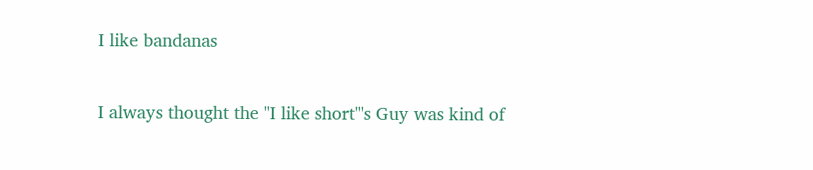I like bandanas

I always thought the "I like short"'s Guy was kind of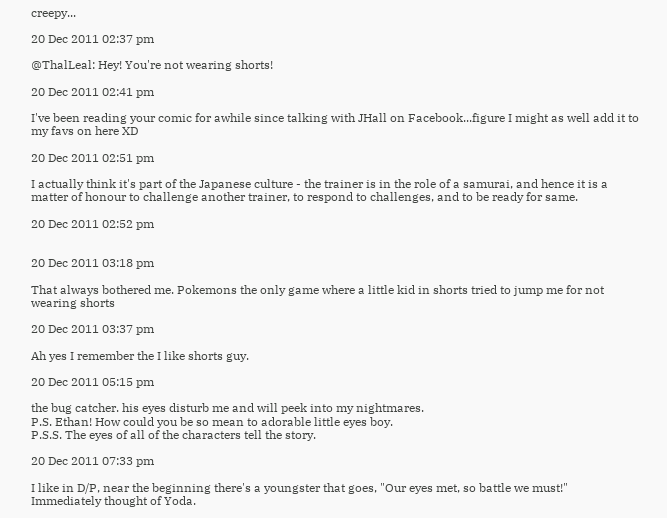creepy...

20 Dec 2011 02:37 pm

@ThalLeal: Hey! You're not wearing shorts!

20 Dec 2011 02:41 pm

I've been reading your comic for awhile since talking with JHall on Facebook...figure I might as well add it to my favs on here XD

20 Dec 2011 02:51 pm

I actually think it's part of the Japanese culture - the trainer is in the role of a samurai, and hence it is a matter of honour to challenge another trainer, to respond to challenges, and to be ready for same.

20 Dec 2011 02:52 pm


20 Dec 2011 03:18 pm

That always bothered me. Pokemons the only game where a little kid in shorts tried to jump me for not wearing shorts

20 Dec 2011 03:37 pm

Ah yes I remember the I like shorts guy.

20 Dec 2011 05:15 pm

the bug catcher. his eyes disturb me and will peek into my nightmares.
P.S. Ethan! How could you be so mean to adorable little eyes boy.
P.S.S. The eyes of all of the characters tell the story.

20 Dec 2011 07:33 pm

I like in D/P, near the beginning there's a youngster that goes, "Our eyes met, so battle we must!"
Immediately thought of Yoda.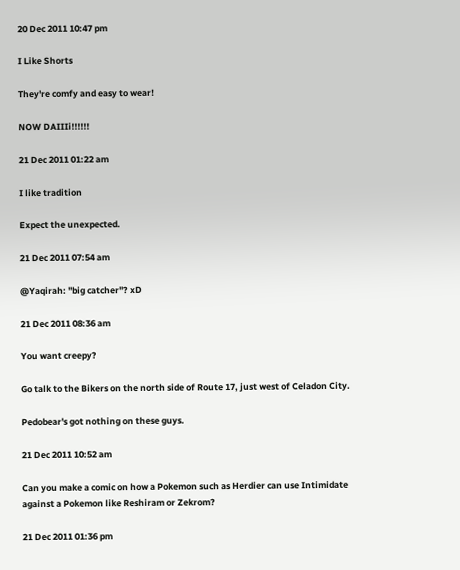20 Dec 2011 10:47 pm

I Like Shorts

They're comfy and easy to wear!

NOW DAIIIi!!!!!!

21 Dec 2011 01:22 am

I like tradition

Expect the unexpected.

21 Dec 2011 07:54 am

@Yaqirah: "big catcher"? xD

21 Dec 2011 08:36 am

You want creepy?

Go talk to the Bikers on the north side of Route 17, just west of Celadon City.

Pedobear's got nothing on these guys.

21 Dec 2011 10:52 am

Can you make a comic on how a Pokemon such as Herdier can use Intimidate against a Pokemon like Reshiram or Zekrom?

21 Dec 2011 01:36 pm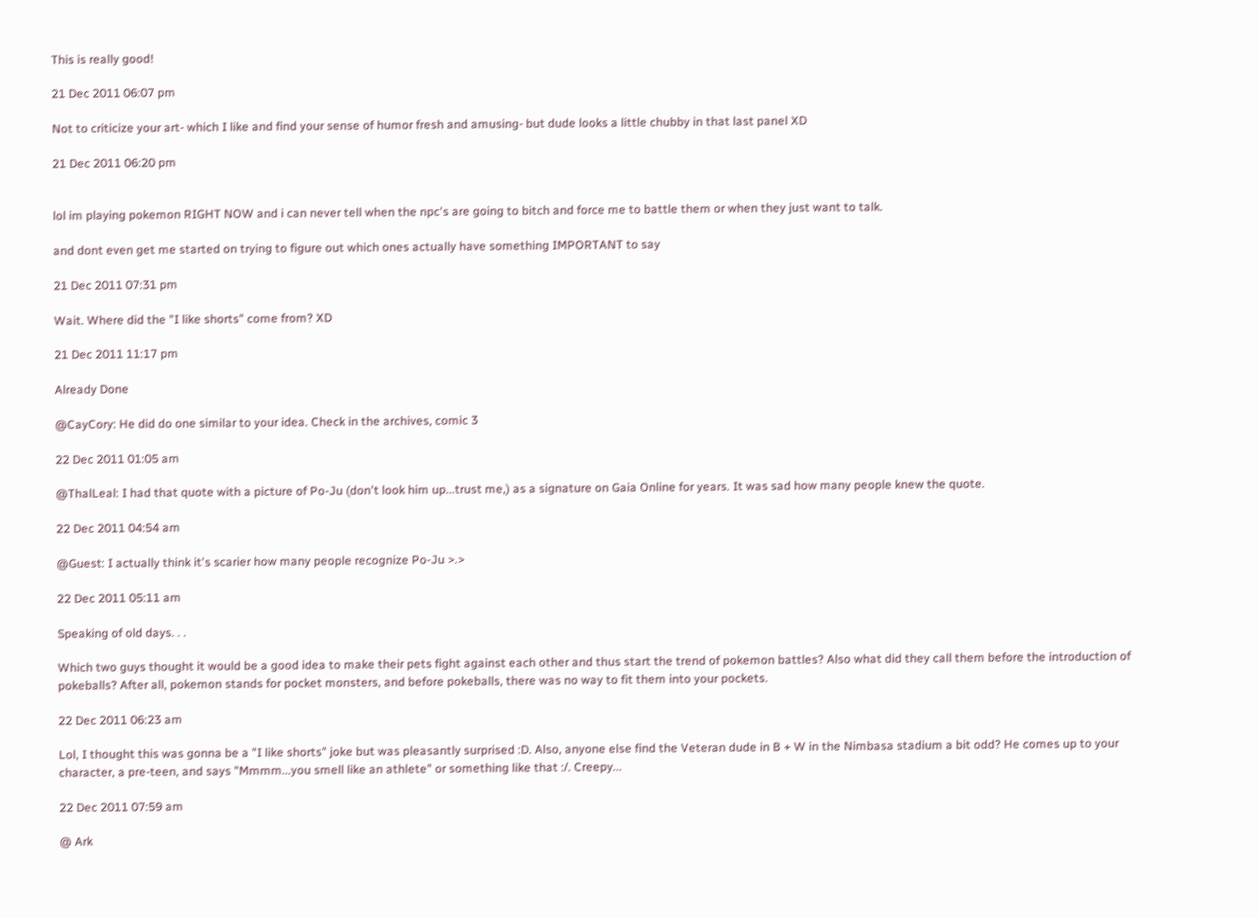This is really good!

21 Dec 2011 06:07 pm

Not to criticize your art- which I like and find your sense of humor fresh and amusing- but dude looks a little chubby in that last panel XD

21 Dec 2011 06:20 pm


lol im playing pokemon RIGHT NOW and i can never tell when the npc's are going to bitch and force me to battle them or when they just want to talk.

and dont even get me started on trying to figure out which ones actually have something IMPORTANT to say

21 Dec 2011 07:31 pm

Wait. Where did the "I like shorts" come from? XD

21 Dec 2011 11:17 pm

Already Done

@CayCory: He did do one similar to your idea. Check in the archives, comic 3

22 Dec 2011 01:05 am

@ThalLeal: I had that quote with a picture of Po-Ju (don't look him up...trust me,) as a signature on Gaia Online for years. It was sad how many people knew the quote.

22 Dec 2011 04:54 am

@Guest: I actually think it's scarier how many people recognize Po-Ju >.>

22 Dec 2011 05:11 am

Speaking of old days. . .

Which two guys thought it would be a good idea to make their pets fight against each other and thus start the trend of pokemon battles? Also what did they call them before the introduction of pokeballs? After all, pokemon stands for pocket monsters, and before pokeballs, there was no way to fit them into your pockets.

22 Dec 2011 06:23 am

Lol, I thought this was gonna be a "I like shorts" joke but was pleasantly surprised :D. Also, anyone else find the Veteran dude in B + W in the Nimbasa stadium a bit odd? He comes up to your character, a pre-teen, and says "Mmmm...you smell like an athlete" or something like that :/. Creepy...

22 Dec 2011 07:59 am

@ Ark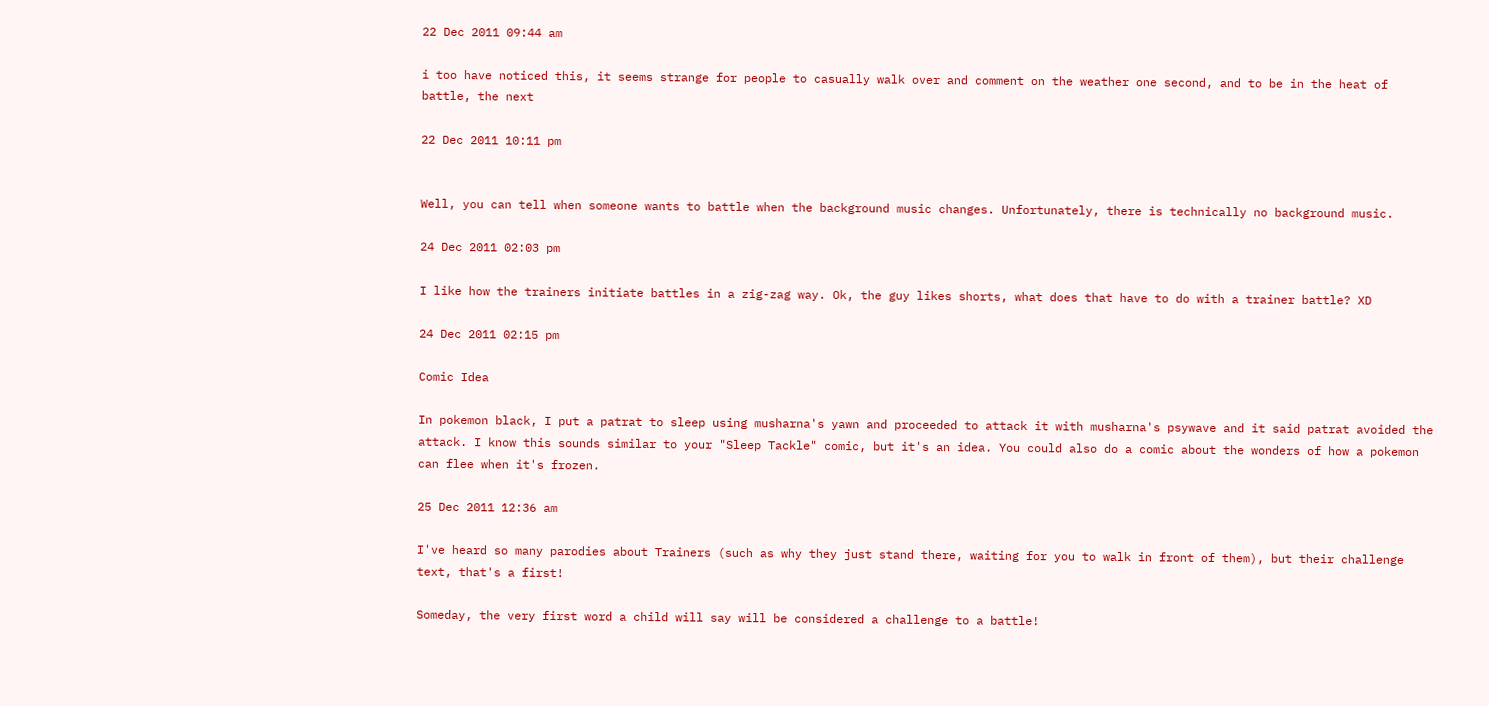22 Dec 2011 09:44 am

i too have noticed this, it seems strange for people to casually walk over and comment on the weather one second, and to be in the heat of battle, the next

22 Dec 2011 10:11 pm


Well, you can tell when someone wants to battle when the background music changes. Unfortunately, there is technically no background music.

24 Dec 2011 02:03 pm

I like how the trainers initiate battles in a zig-zag way. Ok, the guy likes shorts, what does that have to do with a trainer battle? XD

24 Dec 2011 02:15 pm

Comic Idea

In pokemon black, I put a patrat to sleep using musharna's yawn and proceeded to attack it with musharna's psywave and it said patrat avoided the attack. I know this sounds similar to your "Sleep Tackle" comic, but it's an idea. You could also do a comic about the wonders of how a pokemon can flee when it's frozen.

25 Dec 2011 12:36 am

I've heard so many parodies about Trainers (such as why they just stand there, waiting for you to walk in front of them), but their challenge text, that's a first!

Someday, the very first word a child will say will be considered a challenge to a battle!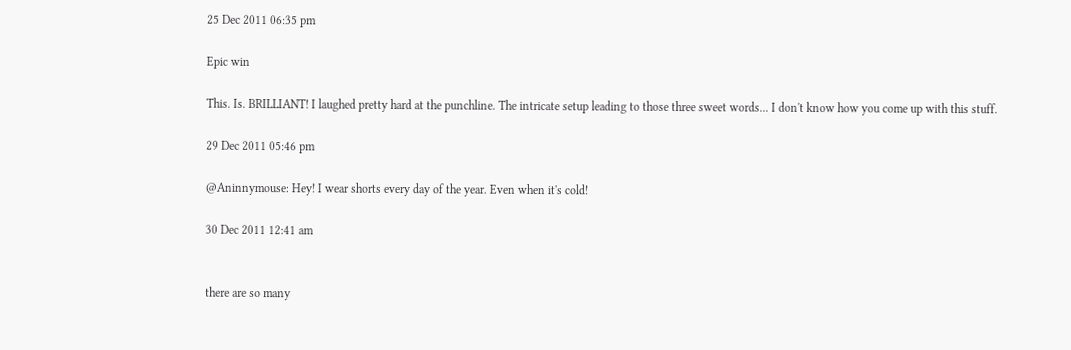25 Dec 2011 06:35 pm

Epic win

This. Is. BRILLIANT! I laughed pretty hard at the punchline. The intricate setup leading to those three sweet words... I don't know how you come up with this stuff.

29 Dec 2011 05:46 pm

@Aninnymouse: Hey! I wear shorts every day of the year. Even when it's cold!

30 Dec 2011 12:41 am


there are so many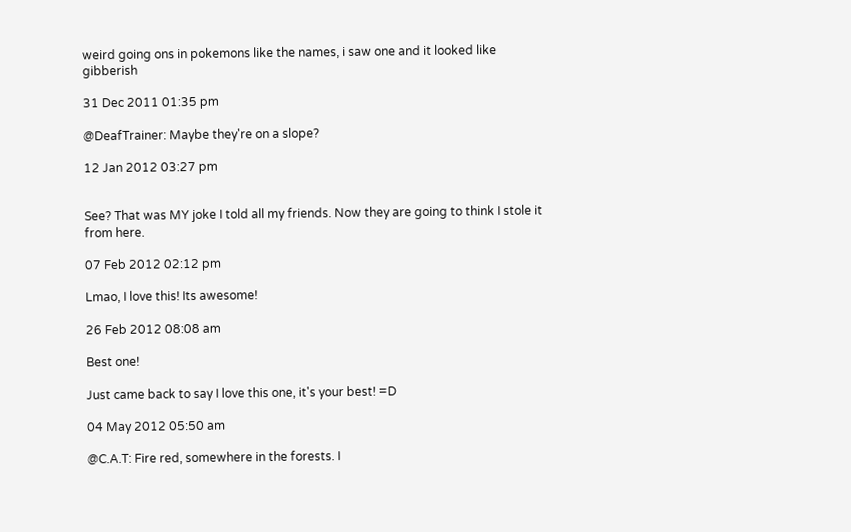weird going ons in pokemons like the names, i saw one and it looked like gibberish

31 Dec 2011 01:35 pm

@DeafTrainer: Maybe they're on a slope?

12 Jan 2012 03:27 pm


See? That was MY joke I told all my friends. Now they are going to think I stole it from here.

07 Feb 2012 02:12 pm

Lmao, I love this! Its awesome!

26 Feb 2012 08:08 am

Best one!

Just came back to say I love this one, it's your best! =D

04 May 2012 05:50 am

@C.A.T: Fire red, somewhere in the forests. I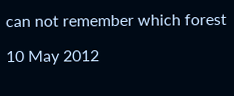can not remember which forest

10 May 2012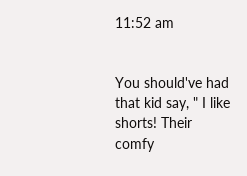11:52 am


You should've had that kid say, " I like shorts! Their comfy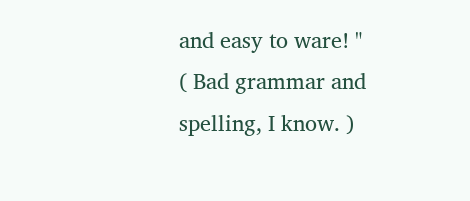and easy to ware! " ( Bad grammar and spelling, I know. )